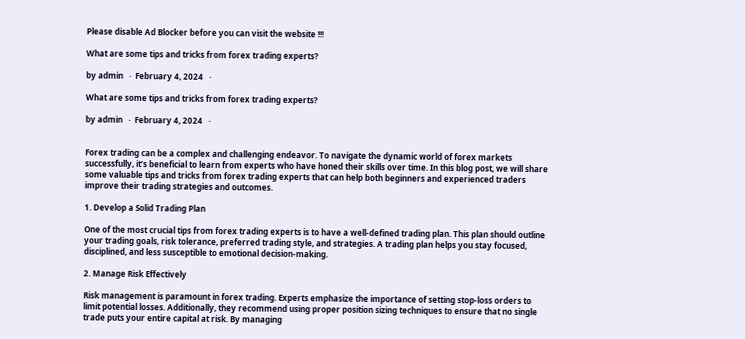Please disable Ad Blocker before you can visit the website !!!

What are some tips and tricks from forex trading experts?

by admin   ·  February 4, 2024   ·

What are some tips and tricks from forex trading experts?

by admin   ·  February 4, 2024   ·


Forex trading can be a complex and challenging endeavor. To navigate the dynamic world of forex markets successfully, it’s beneficial to learn from experts who have honed their skills over time. In this blog post, we will share some valuable tips and tricks from forex trading experts that can help both beginners and experienced traders improve their trading strategies and outcomes.

1. Develop a Solid Trading Plan

One of the most crucial tips from forex trading experts is to have a well-defined trading plan. This plan should outline your trading goals, risk tolerance, preferred trading style, and strategies. A trading plan helps you stay focused, disciplined, and less susceptible to emotional decision-making.

2. Manage Risk Effectively

Risk management is paramount in forex trading. Experts emphasize the importance of setting stop-loss orders to limit potential losses. Additionally, they recommend using proper position sizing techniques to ensure that no single trade puts your entire capital at risk. By managing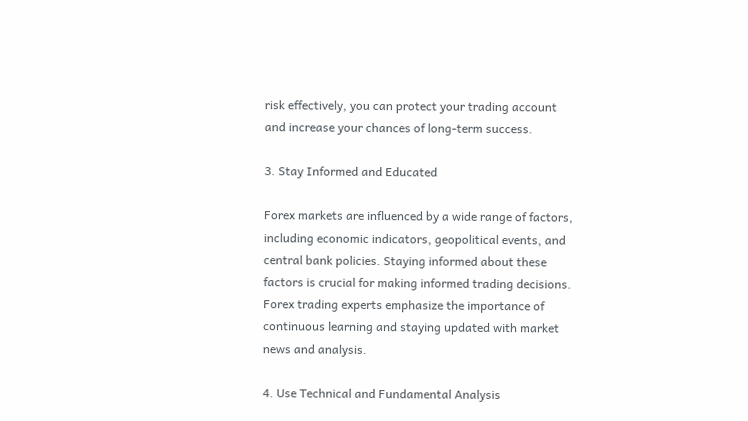risk effectively, you can protect your trading account and increase your chances of long-term success.

3. Stay Informed and Educated

Forex markets are influenced by a wide range of factors, including economic indicators, geopolitical events, and central bank policies. Staying informed about these factors is crucial for making informed trading decisions. Forex trading experts emphasize the importance of continuous learning and staying updated with market news and analysis.

4. Use Technical and Fundamental Analysis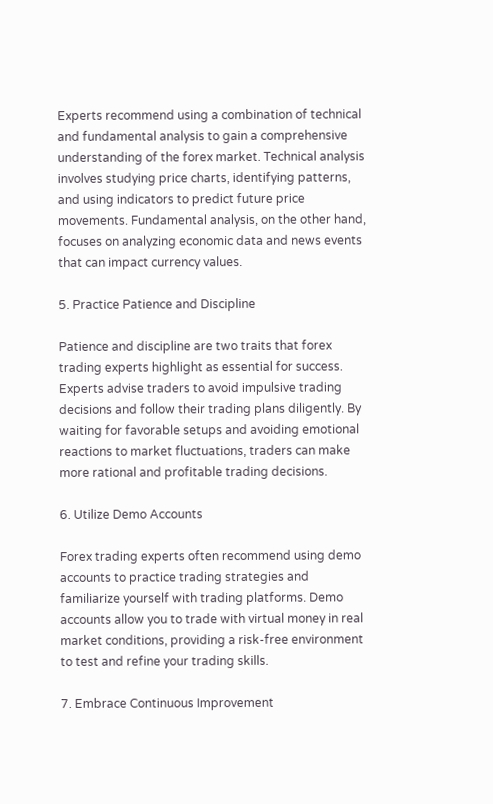Experts recommend using a combination of technical and fundamental analysis to gain a comprehensive understanding of the forex market. Technical analysis involves studying price charts, identifying patterns, and using indicators to predict future price movements. Fundamental analysis, on the other hand, focuses on analyzing economic data and news events that can impact currency values.

5. Practice Patience and Discipline

Patience and discipline are two traits that forex trading experts highlight as essential for success. Experts advise traders to avoid impulsive trading decisions and follow their trading plans diligently. By waiting for favorable setups and avoiding emotional reactions to market fluctuations, traders can make more rational and profitable trading decisions.

6. Utilize Demo Accounts

Forex trading experts often recommend using demo accounts to practice trading strategies and familiarize yourself with trading platforms. Demo accounts allow you to trade with virtual money in real market conditions, providing a risk-free environment to test and refine your trading skills.

7. Embrace Continuous Improvement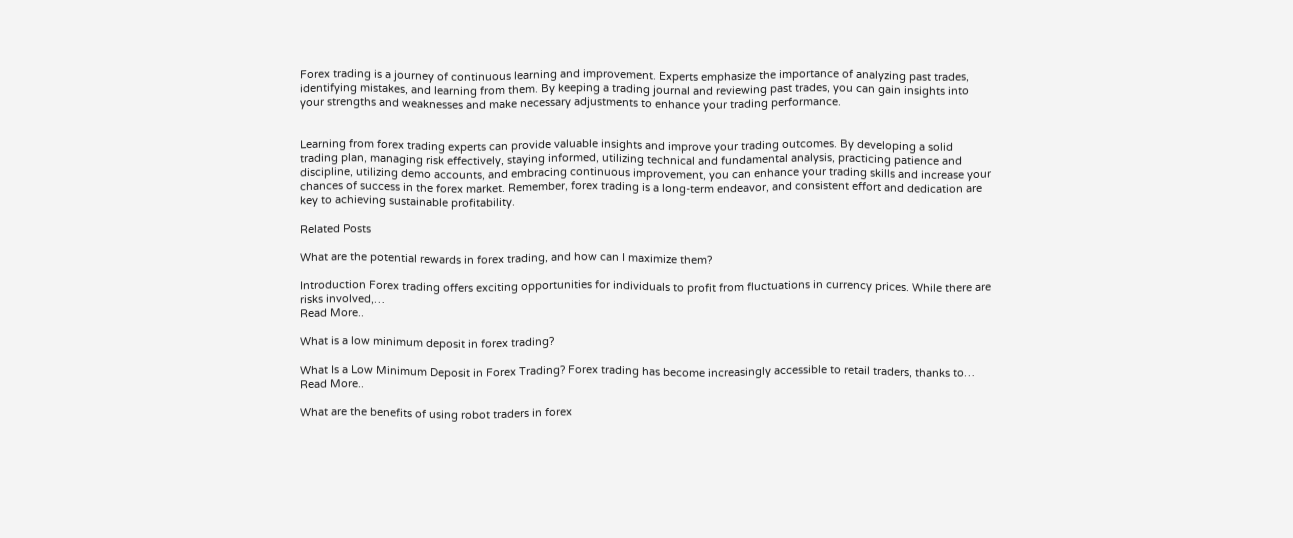Forex trading is a journey of continuous learning and improvement. Experts emphasize the importance of analyzing past trades, identifying mistakes, and learning from them. By keeping a trading journal and reviewing past trades, you can gain insights into your strengths and weaknesses and make necessary adjustments to enhance your trading performance.


Learning from forex trading experts can provide valuable insights and improve your trading outcomes. By developing a solid trading plan, managing risk effectively, staying informed, utilizing technical and fundamental analysis, practicing patience and discipline, utilizing demo accounts, and embracing continuous improvement, you can enhance your trading skills and increase your chances of success in the forex market. Remember, forex trading is a long-term endeavor, and consistent effort and dedication are key to achieving sustainable profitability.

Related Posts

What are the potential rewards in forex trading, and how can I maximize them?

Introduction Forex trading offers exciting opportunities for individuals to profit from fluctuations in currency prices. While there are risks involved,…
Read More..

What is a low minimum deposit in forex trading?

What Is a Low Minimum Deposit in Forex Trading? Forex trading has become increasingly accessible to retail traders, thanks to…
Read More..

What are the benefits of using robot traders in forex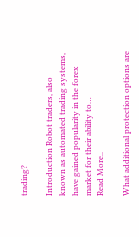trading?

Introduction Robot traders, also known as automated trading systems, have gained popularity in the forex market for their ability to…
Read More..

What additional protection options are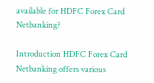available for HDFC Forex Card Netbanking?

Introduction HDFC Forex Card Netbanking offers various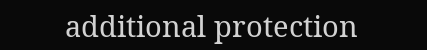additional protection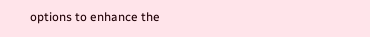options to enhance the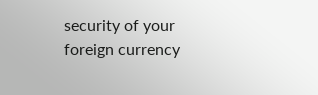security of your foreign currency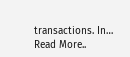transactions. In…
Read More..